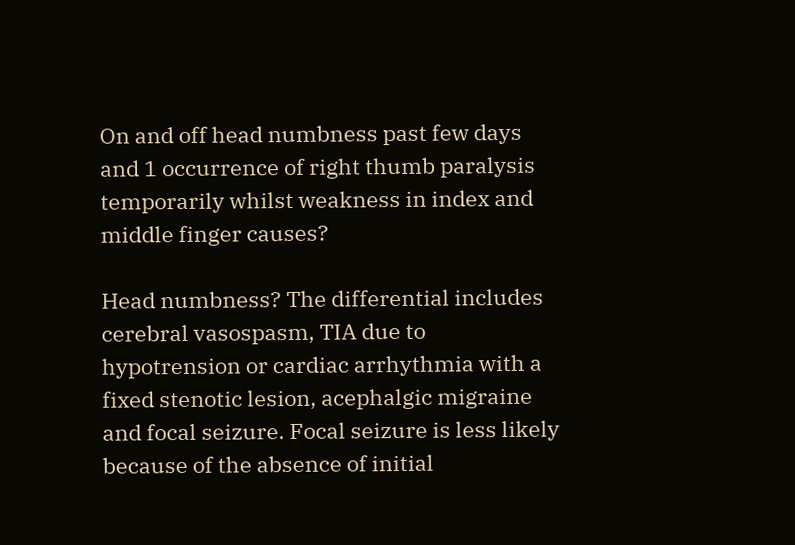On and off head numbness past few days and 1 occurrence of right thumb paralysis temporarily whilst weakness in index and middle finger causes?

Head numbness? The differential includes cerebral vasospasm, TIA due to hypotrension or cardiac arrhythmia with a fixed stenotic lesion, acephalgic migraine and focal seizure. Focal seizure is less likely because of the absence of initial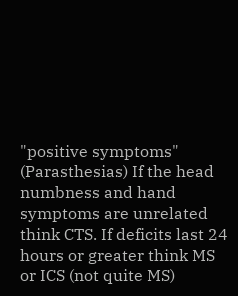"positive symptoms" (Parasthesias) If the head numbness and hand symptoms are unrelated think CTS. If deficits last 24 hours or greater think MS or ICS (not quite MS)